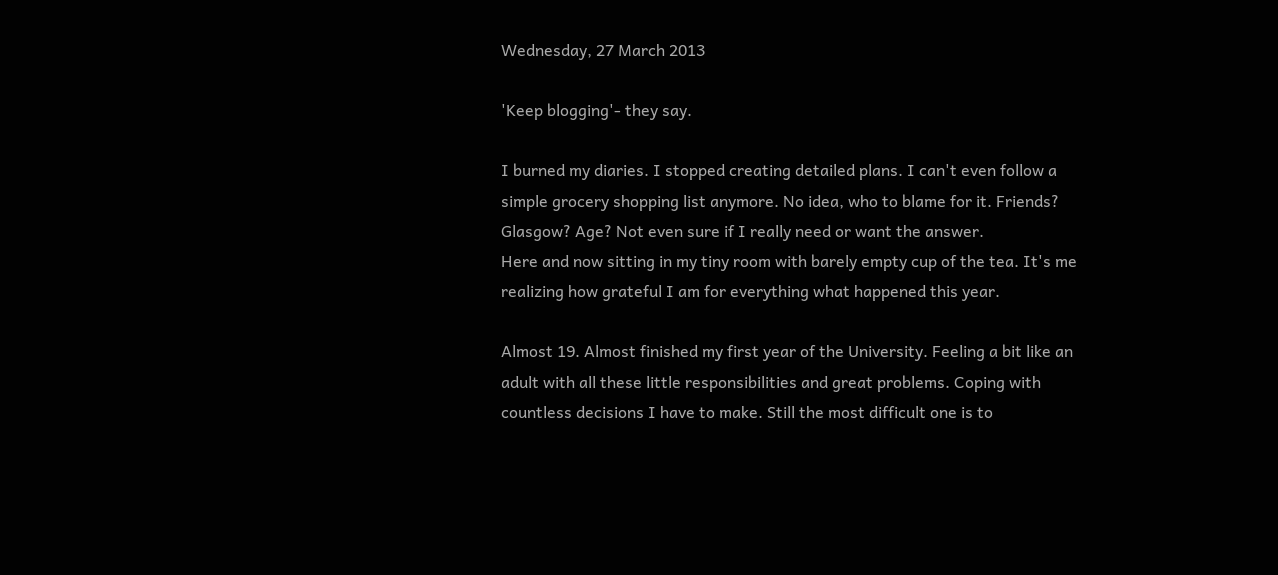Wednesday, 27 March 2013

'Keep blogging'- they say.

I burned my diaries. I stopped creating detailed plans. I can't even follow a simple grocery shopping list anymore. No idea, who to blame for it. Friends? Glasgow? Age? Not even sure if I really need or want the answer.
Here and now sitting in my tiny room with barely empty cup of the tea. It's me realizing how grateful I am for everything what happened this year.

Almost 19. Almost finished my first year of the University. Feeling a bit like an adult with all these little responsibilities and great problems. Coping with countless decisions I have to make. Still the most difficult one is to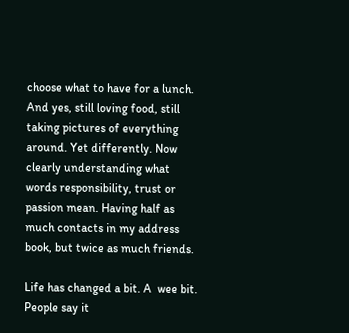choose what to have for a lunch. And yes, still loving food, still taking pictures of everything around. Yet differently. Now clearly understanding what words responsibility, trust or passion mean. Having half as much contacts in my address book, but twice as much friends.

Life has changed a bit. A  wee bit.
People say it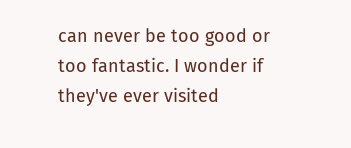can never be too good or too fantastic. I wonder if they've ever visited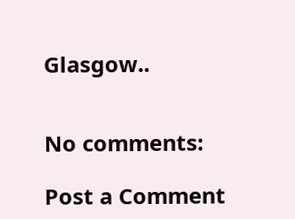Glasgow..


No comments:

Post a Comment